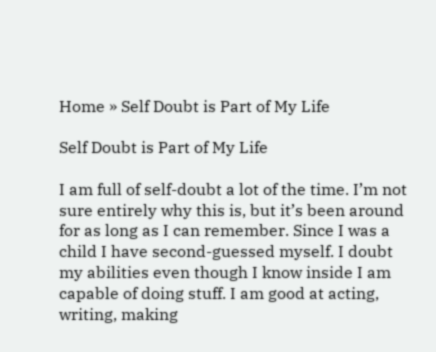Home » Self Doubt is Part of My Life

Self Doubt is Part of My Life

I am full of self-doubt a lot of the time. I’m not sure entirely why this is, but it’s been around for as long as I can remember. Since I was a child I have second-guessed myself. I doubt my abilities even though I know inside I am capable of doing stuff. I am good at acting, writing, making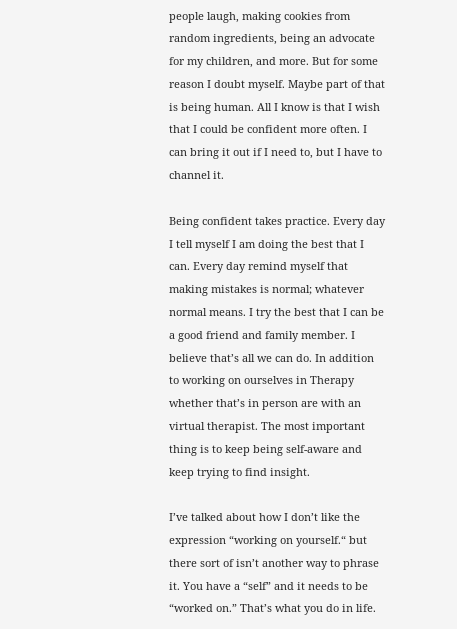people laugh, making cookies from random ingredients, being an advocate for my children, and more. But for some reason I doubt myself. Maybe part of that is being human. All I know is that I wish that I could be confident more often. I can bring it out if I need to, but I have to channel it.

Being confident takes practice. Every day I tell myself I am doing the best that I can. Every day remind myself that making mistakes is normal; whatever normal means. I try the best that I can be a good friend and family member. I believe that’s all we can do. In addition to working on ourselves in Therapy whether that’s in person are with an virtual therapist. The most important thing is to keep being self-aware and keep trying to find insight.

I’ve talked about how I don’t like the expression “working on yourself.“ but there sort of isn’t another way to phrase it. You have a “self” and it needs to be “worked on.” That’s what you do in life.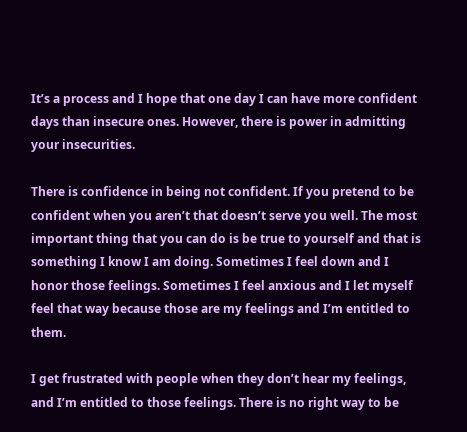It’s a process and I hope that one day I can have more confident days than insecure ones. However, there is power in admitting your insecurities.

There is confidence in being not confident. If you pretend to be confident when you aren’t that doesn’t serve you well. The most important thing that you can do is be true to yourself and that is something I know I am doing. Sometimes I feel down and I honor those feelings. Sometimes I feel anxious and I let myself feel that way because those are my feelings and I’m entitled to them.

I get frustrated with people when they don’t hear my feelings, and I’m entitled to those feelings. There is no right way to be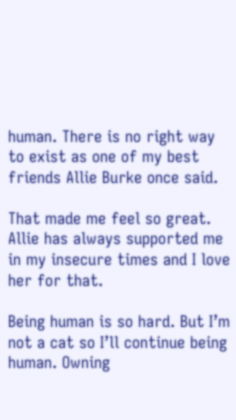human. There is no right way to exist as one of my best friends Allie Burke once said.

That made me feel so great. Allie has always supported me in my insecure times and I love her for that.

Being human is so hard. But I’m not a cat so I’ll continue being human. Owning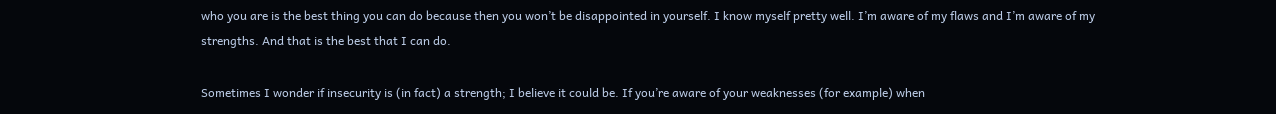who you are is the best thing you can do because then you won’t be disappointed in yourself. I know myself pretty well. I’m aware of my flaws and I’m aware of my strengths. And that is the best that I can do.

Sometimes I wonder if insecurity is (in fact) a strength; I believe it could be. If you’re aware of your weaknesses (for example) when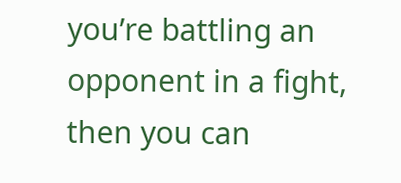you’re battling an opponent in a fight, then you can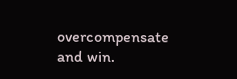overcompensate and win.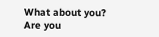What about you? Are you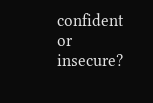confident or insecure?